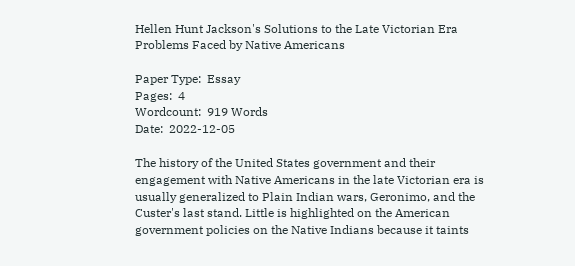Hellen Hunt Jackson's Solutions to the Late Victorian Era Problems Faced by Native Americans

Paper Type:  Essay
Pages:  4
Wordcount:  919 Words
Date:  2022-12-05

The history of the United States government and their engagement with Native Americans in the late Victorian era is usually generalized to Plain Indian wars, Geronimo, and the Custer's last stand. Little is highlighted on the American government policies on the Native Indians because it taints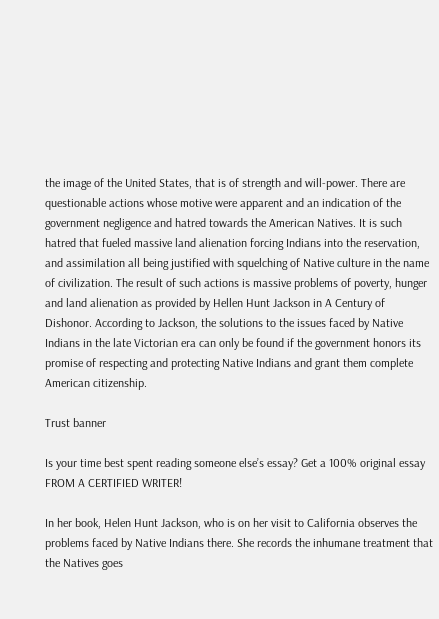the image of the United States, that is of strength and will-power. There are questionable actions whose motive were apparent and an indication of the government negligence and hatred towards the American Natives. It is such hatred that fueled massive land alienation forcing Indians into the reservation, and assimilation all being justified with squelching of Native culture in the name of civilization. The result of such actions is massive problems of poverty, hunger and land alienation as provided by Hellen Hunt Jackson in A Century of Dishonor. According to Jackson, the solutions to the issues faced by Native Indians in the late Victorian era can only be found if the government honors its promise of respecting and protecting Native Indians and grant them complete American citizenship.

Trust banner

Is your time best spent reading someone else’s essay? Get a 100% original essay FROM A CERTIFIED WRITER!

In her book, Helen Hunt Jackson, who is on her visit to California observes the problems faced by Native Indians there. She records the inhumane treatment that the Natives goes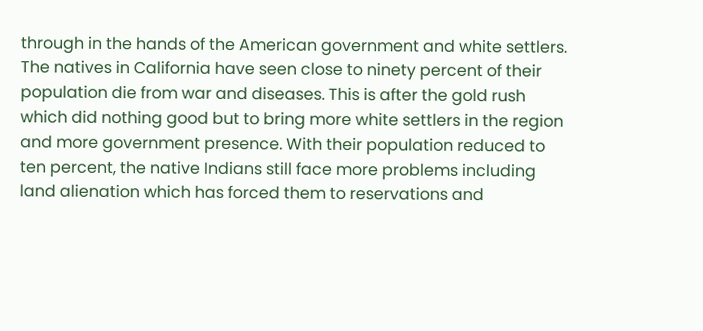through in the hands of the American government and white settlers. The natives in California have seen close to ninety percent of their population die from war and diseases. This is after the gold rush which did nothing good but to bring more white settlers in the region and more government presence. With their population reduced to ten percent, the native Indians still face more problems including land alienation which has forced them to reservations and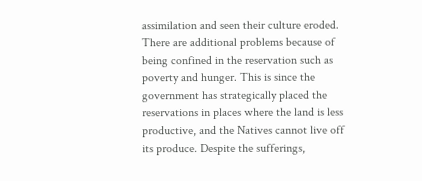assimilation and seen their culture eroded. There are additional problems because of being confined in the reservation such as poverty and hunger. This is since the government has strategically placed the reservations in places where the land is less productive, and the Natives cannot live off its produce. Despite the sufferings,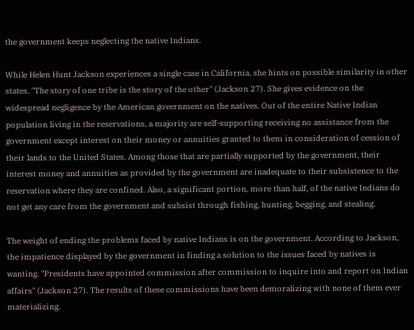the government keeps neglecting the native Indians.

While Helen Hunt Jackson experiences a single case in California, she hints on possible similarity in other states. "The story of one tribe is the story of the other" (Jackson 27). She gives evidence on the widespread negligence by the American government on the natives. Out of the entire Native Indian population living in the reservations, a majority are self-supporting receiving no assistance from the government except interest on their money or annuities granted to them in consideration of cession of their lands to the United States. Among those that are partially supported by the government, their interest money and annuities as provided by the government are inadequate to their subsistence to the reservation where they are confined. Also, a significant portion, more than half, of the native Indians do not get any care from the government and subsist through fishing, hunting, begging, and stealing.

The weight of ending the problems faced by native Indians is on the government. According to Jackson, the impatience displayed by the government in finding a solution to the issues faced by natives is wanting. "Presidents have appointed commission after commission to inquire into and report on Indian affairs" (Jackson 27). The results of these commissions have been demoralizing with none of them ever materializing.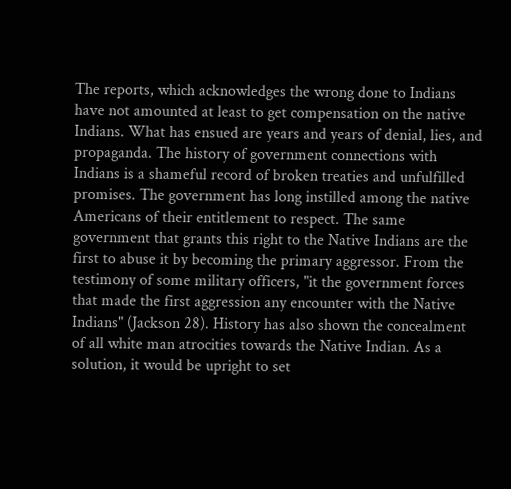The reports, which acknowledges the wrong done to Indians have not amounted at least to get compensation on the native Indians. What has ensued are years and years of denial, lies, and propaganda. The history of government connections with Indians is a shameful record of broken treaties and unfulfilled promises. The government has long instilled among the native Americans of their entitlement to respect. The same government that grants this right to the Native Indians are the first to abuse it by becoming the primary aggressor. From the testimony of some military officers, "it the government forces that made the first aggression any encounter with the Native Indians" (Jackson 28). History has also shown the concealment of all white man atrocities towards the Native Indian. As a solution, it would be upright to set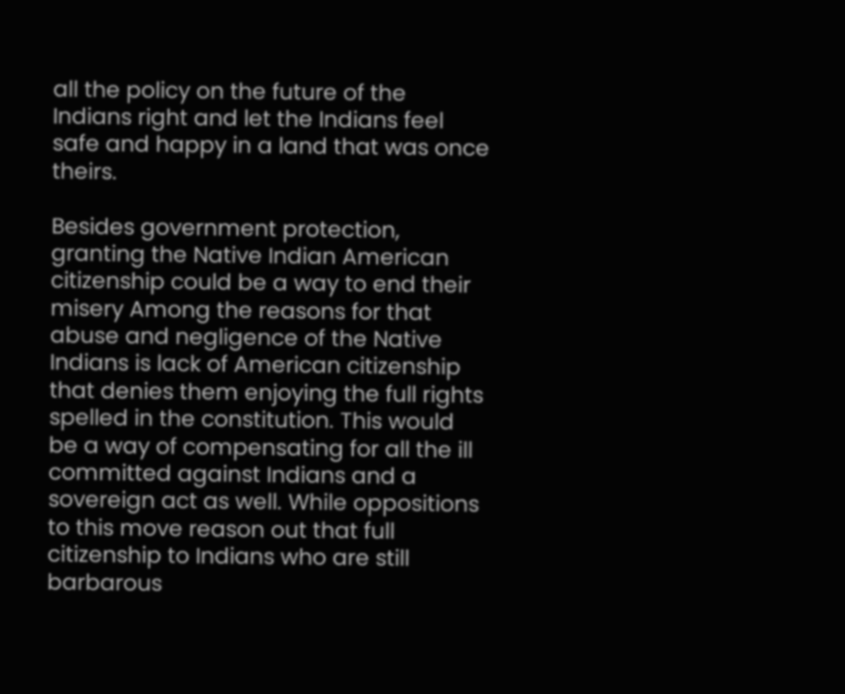all the policy on the future of the Indians right and let the Indians feel safe and happy in a land that was once theirs.

Besides government protection, granting the Native Indian American citizenship could be a way to end their misery Among the reasons for that abuse and negligence of the Native Indians is lack of American citizenship that denies them enjoying the full rights spelled in the constitution. This would be a way of compensating for all the ill committed against Indians and a sovereign act as well. While oppositions to this move reason out that full citizenship to Indians who are still barbarous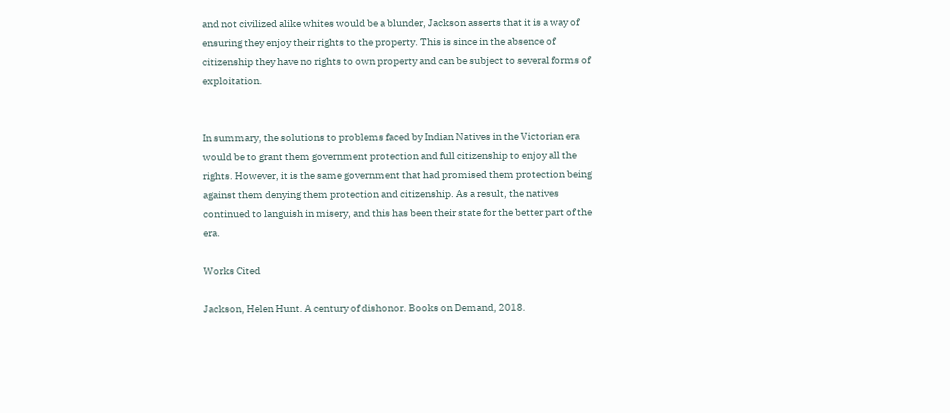and not civilized alike whites would be a blunder, Jackson asserts that it is a way of ensuring they enjoy their rights to the property. This is since in the absence of citizenship they have no rights to own property and can be subject to several forms of exploitation.


In summary, the solutions to problems faced by Indian Natives in the Victorian era would be to grant them government protection and full citizenship to enjoy all the rights. However, it is the same government that had promised them protection being against them denying them protection and citizenship. As a result, the natives continued to languish in misery, and this has been their state for the better part of the era.

Works Cited

Jackson, Helen Hunt. A century of dishonor. Books on Demand, 2018.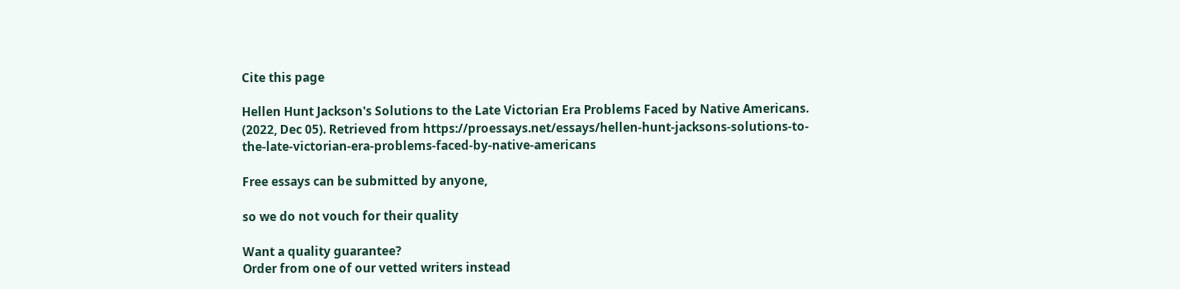Cite this page

Hellen Hunt Jackson's Solutions to the Late Victorian Era Problems Faced by Native Americans. (2022, Dec 05). Retrieved from https://proessays.net/essays/hellen-hunt-jacksons-solutions-to-the-late-victorian-era-problems-faced-by-native-americans

Free essays can be submitted by anyone,

so we do not vouch for their quality

Want a quality guarantee?
Order from one of our vetted writers instead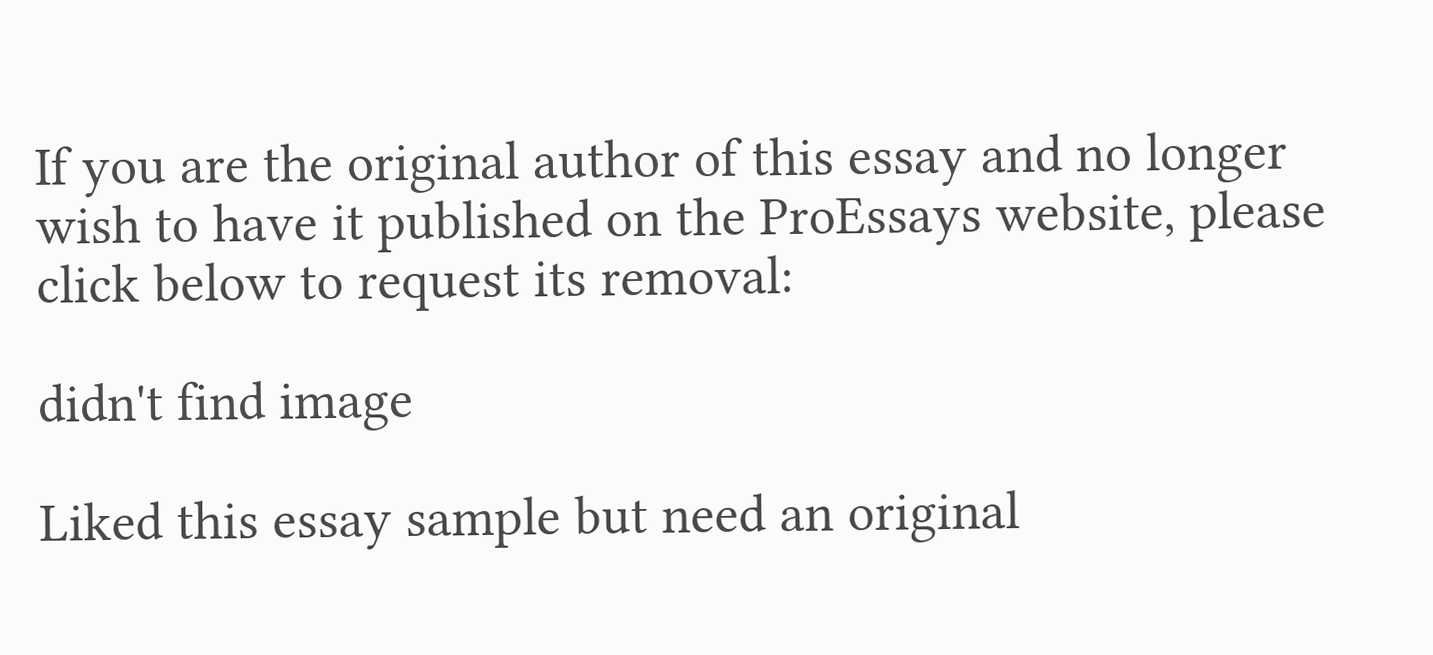If you are the original author of this essay and no longer wish to have it published on the ProEssays website, please click below to request its removal:

didn't find image

Liked this essay sample but need an original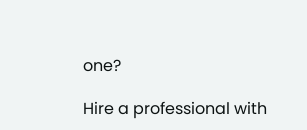one?

Hire a professional with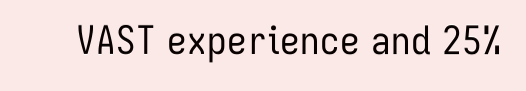VAST experience and 25%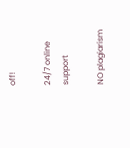off!

24/7 online support

NO plagiarism